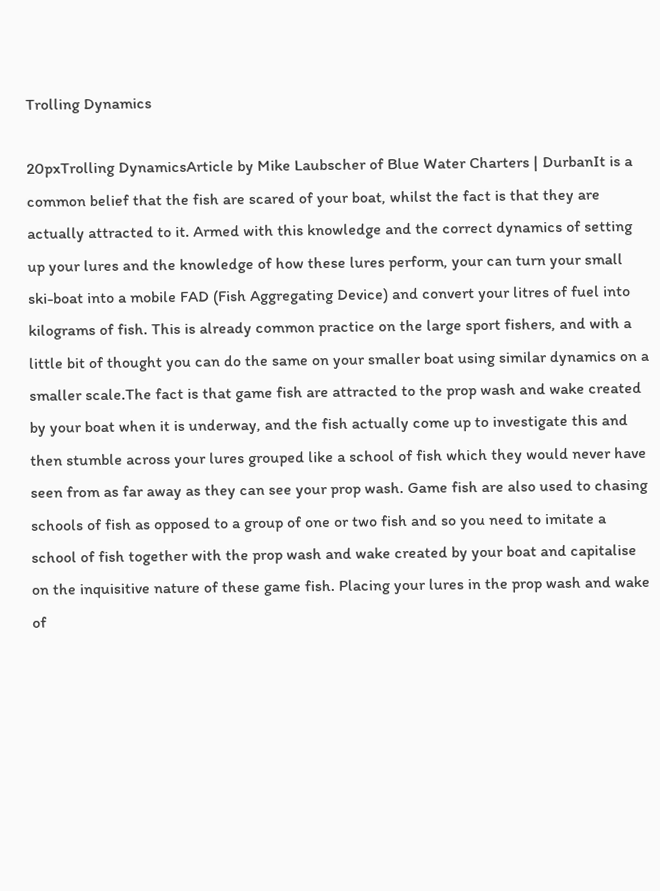Trolling Dynamics

20pxTrolling DynamicsArticle by Mike Laubscher of Blue Water Charters | DurbanIt is a common belief that the fish are scared of your boat, whilst the fact is that they are actually attracted to it. Armed with this knowledge and the correct dynamics of setting up your lures and the knowledge of how these lures perform, your can turn your small ski-boat into a mobile FAD (Fish Aggregating Device) and convert your litres of fuel into kilograms of fish. This is already common practice on the large sport fishers, and with a little bit of thought you can do the same on your smaller boat using similar dynamics on a smaller scale.The fact is that game fish are attracted to the prop wash and wake created by your boat when it is underway, and the fish actually come up to investigate this and then stumble across your lures grouped like a school of fish which they would never have seen from as far away as they can see your prop wash. Game fish are also used to chasing schools of fish as opposed to a group of one or two fish and so you need to imitate a school of fish together with the prop wash and wake created by your boat and capitalise on the inquisitive nature of these game fish. Placing your lures in the prop wash and wake of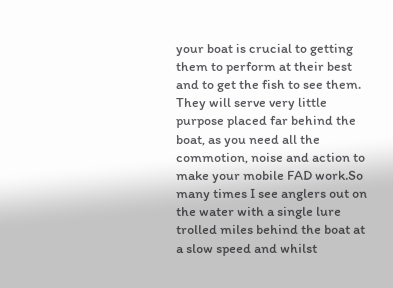your boat is crucial to getting them to perform at their best and to get the fish to see them. They will serve very little purpose placed far behind the boat, as you need all the commotion, noise and action to make your mobile FAD work.So many times I see anglers out on the water with a single lure trolled miles behind the boat at a slow speed and whilst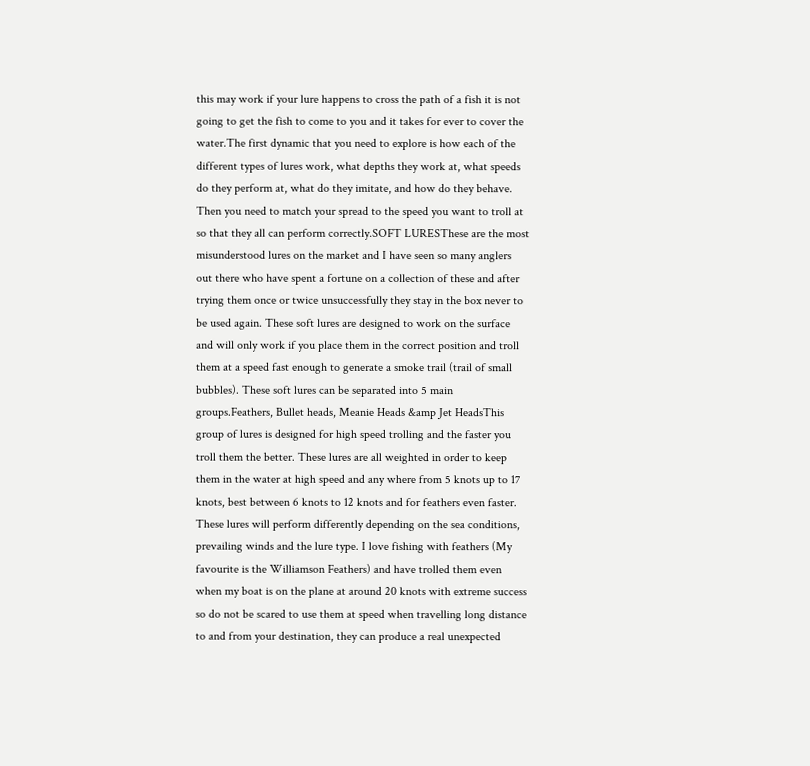this may work if your lure happens to cross the path of a fish it is not going to get the fish to come to you and it takes for ever to cover the water.The first dynamic that you need to explore is how each of the different types of lures work, what depths they work at, what speeds do they perform at, what do they imitate, and how do they behave. Then you need to match your spread to the speed you want to troll at so that they all can perform correctly.SOFT LURESThese are the most misunderstood lures on the market and I have seen so many anglers out there who have spent a fortune on a collection of these and after trying them once or twice unsuccessfully they stay in the box never to be used again. These soft lures are designed to work on the surface and will only work if you place them in the correct position and troll them at a speed fast enough to generate a smoke trail (trail of small bubbles). These soft lures can be separated into 5 main groups.Feathers, Bullet heads, Meanie Heads &amp Jet HeadsThis group of lures is designed for high speed trolling and the faster you troll them the better. These lures are all weighted in order to keep them in the water at high speed and any where from 5 knots up to 17 knots, best between 6 knots to 12 knots and for feathers even faster. These lures will perform differently depending on the sea conditions, prevailing winds and the lure type. I love fishing with feathers (My favourite is the Williamson Feathers) and have trolled them even when my boat is on the plane at around 20 knots with extreme success so do not be scared to use them at speed when travelling long distance to and from your destination, they can produce a real unexpected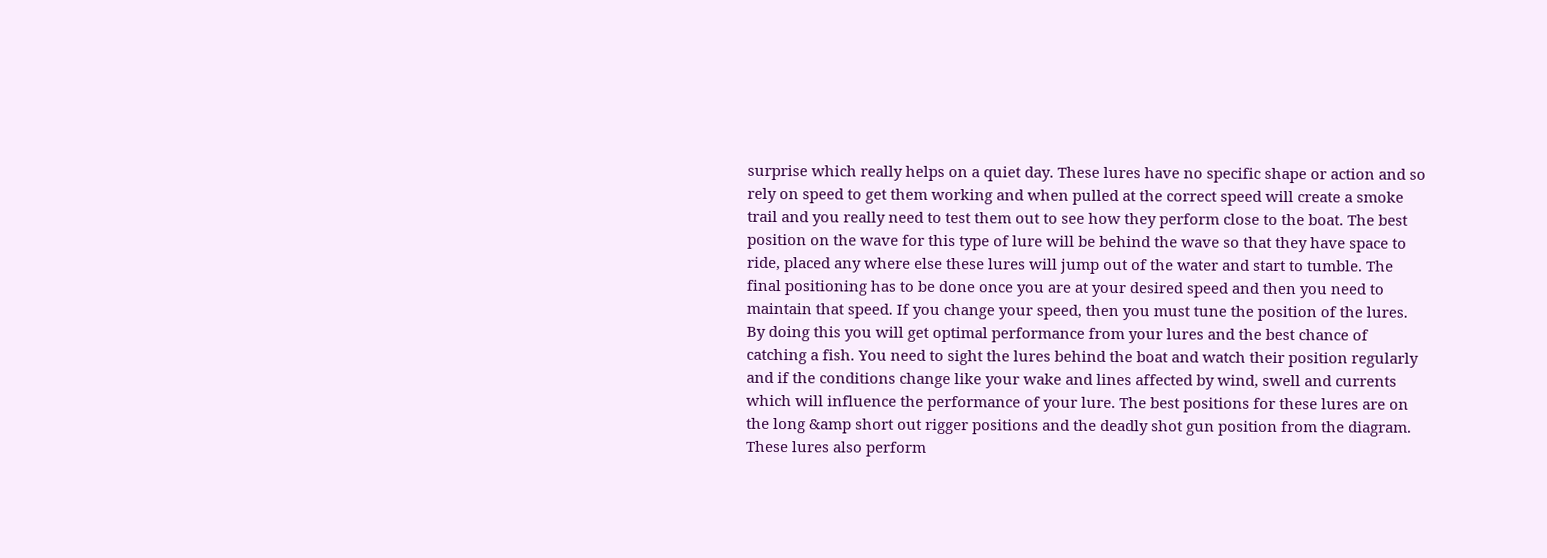surprise which really helps on a quiet day. These lures have no specific shape or action and so rely on speed to get them working and when pulled at the correct speed will create a smoke trail and you really need to test them out to see how they perform close to the boat. The best position on the wave for this type of lure will be behind the wave so that they have space to ride, placed any where else these lures will jump out of the water and start to tumble. The final positioning has to be done once you are at your desired speed and then you need to maintain that speed. If you change your speed, then you must tune the position of the lures. By doing this you will get optimal performance from your lures and the best chance of catching a fish. You need to sight the lures behind the boat and watch their position regularly and if the conditions change like your wake and lines affected by wind, swell and currents which will influence the performance of your lure. The best positions for these lures are on the long &amp short out rigger positions and the deadly shot gun position from the diagram. These lures also perform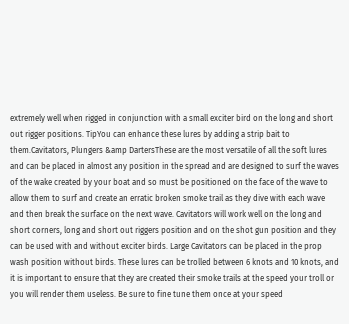extremely well when rigged in conjunction with a small exciter bird on the long and short out rigger positions. TipYou can enhance these lures by adding a strip bait to them.Cavitators, Plungers &amp DartersThese are the most versatile of all the soft lures and can be placed in almost any position in the spread and are designed to surf the waves of the wake created by your boat and so must be positioned on the face of the wave to allow them to surf and create an erratic broken smoke trail as they dive with each wave and then break the surface on the next wave. Cavitators will work well on the long and short corners, long and short out riggers position and on the shot gun position and they can be used with and without exciter birds. Large Cavitators can be placed in the prop wash position without birds. These lures can be trolled between 6 knots and 10 knots, and it is important to ensure that they are created their smoke trails at the speed your troll or you will render them useless. Be sure to fine tune them once at your speed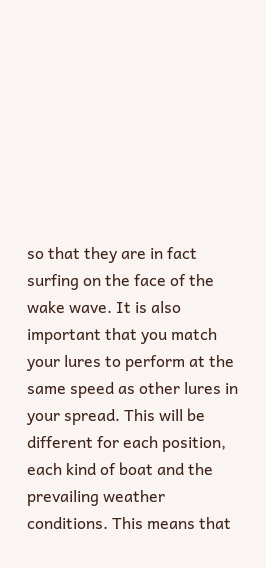so that they are in fact surfing on the face of the wake wave. It is also important that you match your lures to perform at the same speed as other lures in your spread. This will be different for each position, each kind of boat and the prevailing weather conditions. This means that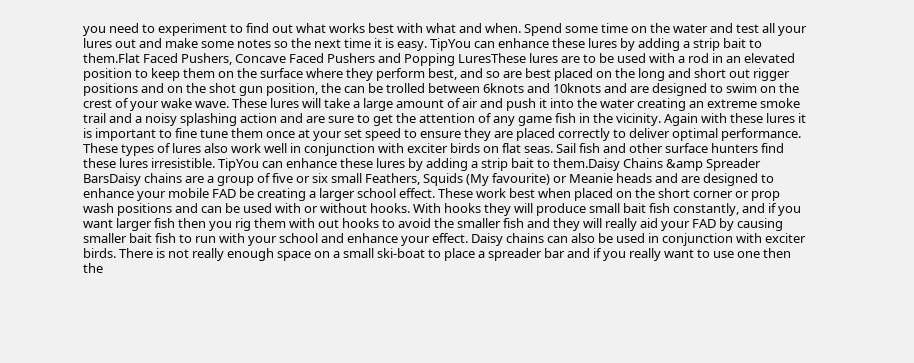you need to experiment to find out what works best with what and when. Spend some time on the water and test all your lures out and make some notes so the next time it is easy. TipYou can enhance these lures by adding a strip bait to them.Flat Faced Pushers, Concave Faced Pushers and Popping LuresThese lures are to be used with a rod in an elevated position to keep them on the surface where they perform best, and so are best placed on the long and short out rigger positions and on the shot gun position, the can be trolled between 6knots and 10knots and are designed to swim on the crest of your wake wave. These lures will take a large amount of air and push it into the water creating an extreme smoke trail and a noisy splashing action and are sure to get the attention of any game fish in the vicinity. Again with these lures it is important to fine tune them once at your set speed to ensure they are placed correctly to deliver optimal performance. These types of lures also work well in conjunction with exciter birds on flat seas. Sail fish and other surface hunters find these lures irresistible. TipYou can enhance these lures by adding a strip bait to them.Daisy Chains &amp Spreader BarsDaisy chains are a group of five or six small Feathers, Squids (My favourite) or Meanie heads and are designed to enhance your mobile FAD be creating a larger school effect. These work best when placed on the short corner or prop wash positions and can be used with or without hooks. With hooks they will produce small bait fish constantly, and if you want larger fish then you rig them with out hooks to avoid the smaller fish and they will really aid your FAD by causing smaller bait fish to run with your school and enhance your effect. Daisy chains can also be used in conjunction with exciter birds. There is not really enough space on a small ski-boat to place a spreader bar and if you really want to use one then the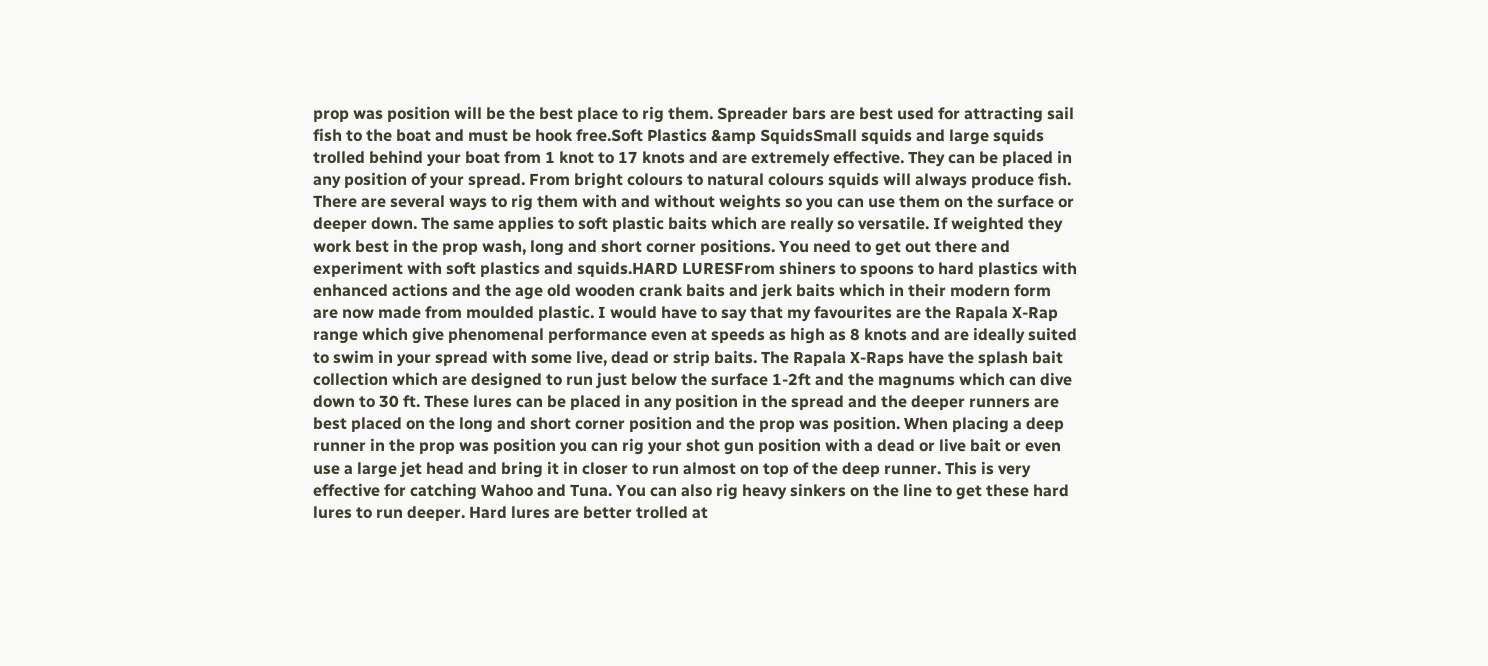prop was position will be the best place to rig them. Spreader bars are best used for attracting sail fish to the boat and must be hook free.Soft Plastics &amp SquidsSmall squids and large squids trolled behind your boat from 1 knot to 17 knots and are extremely effective. They can be placed in any position of your spread. From bright colours to natural colours squids will always produce fish. There are several ways to rig them with and without weights so you can use them on the surface or deeper down. The same applies to soft plastic baits which are really so versatile. If weighted they work best in the prop wash, long and short corner positions. You need to get out there and experiment with soft plastics and squids.HARD LURESFrom shiners to spoons to hard plastics with enhanced actions and the age old wooden crank baits and jerk baits which in their modern form are now made from moulded plastic. I would have to say that my favourites are the Rapala X-Rap range which give phenomenal performance even at speeds as high as 8 knots and are ideally suited to swim in your spread with some live, dead or strip baits. The Rapala X-Raps have the splash bait collection which are designed to run just below the surface 1-2ft and the magnums which can dive down to 30 ft. These lures can be placed in any position in the spread and the deeper runners are best placed on the long and short corner position and the prop was position. When placing a deep runner in the prop was position you can rig your shot gun position with a dead or live bait or even use a large jet head and bring it in closer to run almost on top of the deep runner. This is very effective for catching Wahoo and Tuna. You can also rig heavy sinkers on the line to get these hard lures to run deeper. Hard lures are better trolled at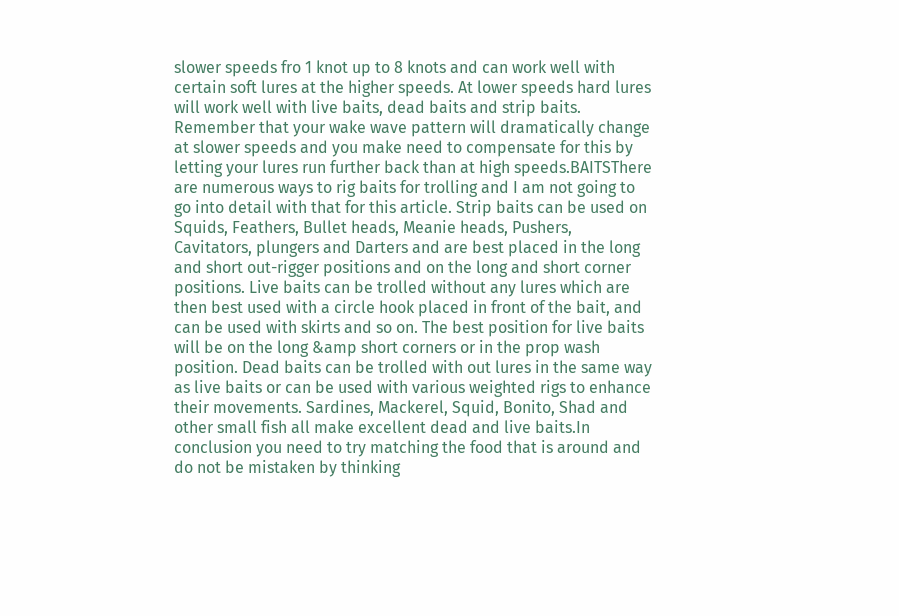slower speeds fro 1 knot up to 8 knots and can work well with certain soft lures at the higher speeds. At lower speeds hard lures will work well with live baits, dead baits and strip baits. Remember that your wake wave pattern will dramatically change at slower speeds and you make need to compensate for this by letting your lures run further back than at high speeds.BAITSThere are numerous ways to rig baits for trolling and I am not going to go into detail with that for this article. Strip baits can be used on Squids, Feathers, Bullet heads, Meanie heads, Pushers, Cavitators, plungers and Darters and are best placed in the long and short out-rigger positions and on the long and short corner positions. Live baits can be trolled without any lures which are then best used with a circle hook placed in front of the bait, and can be used with skirts and so on. The best position for live baits will be on the long &amp short corners or in the prop wash position. Dead baits can be trolled with out lures in the same way as live baits or can be used with various weighted rigs to enhance their movements. Sardines, Mackerel, Squid, Bonito, Shad and other small fish all make excellent dead and live baits.In conclusion you need to try matching the food that is around and do not be mistaken by thinking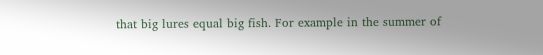that big lures equal big fish. For example in the summer of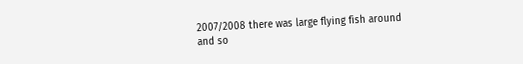2007/2008 there was large flying fish around and so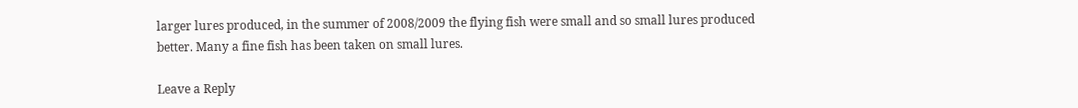larger lures produced, in the summer of 2008/2009 the flying fish were small and so small lures produced better. Many a fine fish has been taken on small lures.

Leave a Reply